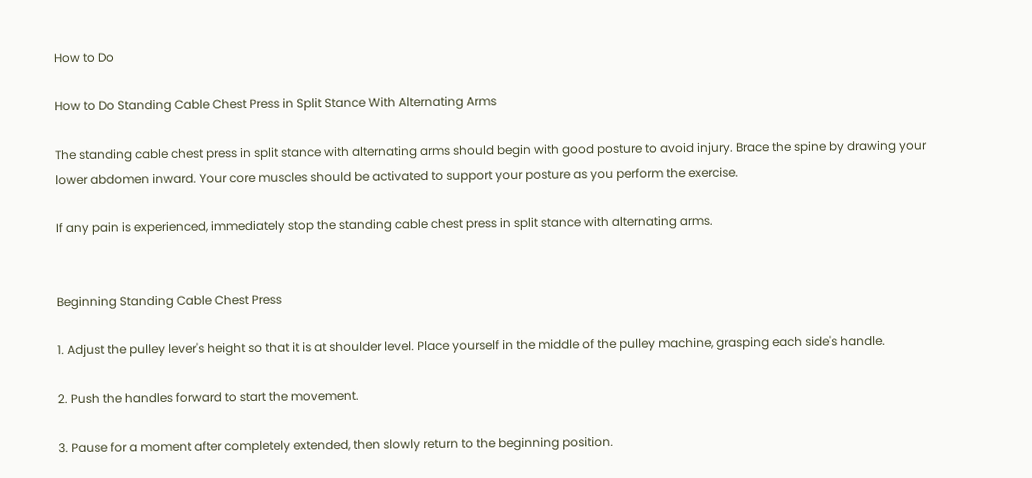How to Do

How to Do Standing Cable Chest Press in Split Stance With Alternating Arms

The standing cable chest press in split stance with alternating arms should begin with good posture to avoid injury. Brace the spine by drawing your lower abdomen inward. Your core muscles should be activated to support your posture as you perform the exercise.

If any pain is experienced, immediately stop the standing cable chest press in split stance with alternating arms.


Beginning Standing Cable Chest Press

1. Adjust the pulley lever's height so that it is at shoulder level. Place yourself in the middle of the pulley machine, grasping each side's handle.

2. Push the handles forward to start the movement.

3. Pause for a moment after completely extended, then slowly return to the beginning position.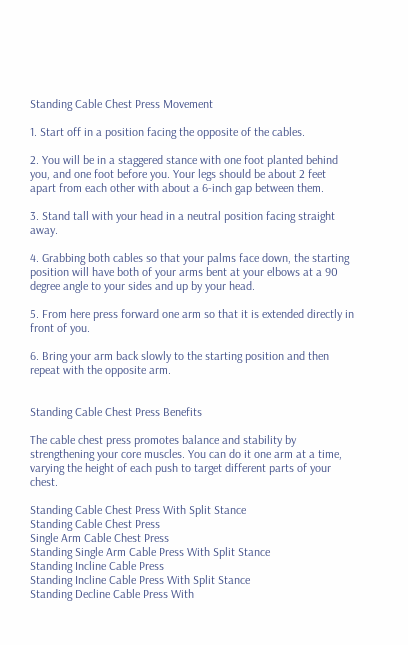Standing Cable Chest Press Movement

1. Start off in a position facing the opposite of the cables.

2. You will be in a staggered stance with one foot planted behind you, and one foot before you. Your legs should be about 2 feet apart from each other with about a 6-inch gap between them.

3. Stand tall with your head in a neutral position facing straight away.

4. Grabbing both cables so that your palms face down, the starting position will have both of your arms bent at your elbows at a 90 degree angle to your sides and up by your head.

5. From here press forward one arm so that it is extended directly in front of you.

6. Bring your arm back slowly to the starting position and then repeat with the opposite arm.


Standing Cable Chest Press Benefits

The cable chest press promotes balance and stability by strengthening your core muscles. You can do it one arm at a time, varying the height of each push to target different parts of your chest.

Standing Cable Chest Press With Split Stance
Standing Cable Chest Press
Single Arm Cable Chest Press
Standing Single Arm Cable Press With Split Stance
Standing Incline Cable Press
Standing Incline Cable Press With Split Stance
Standing Decline Cable Press With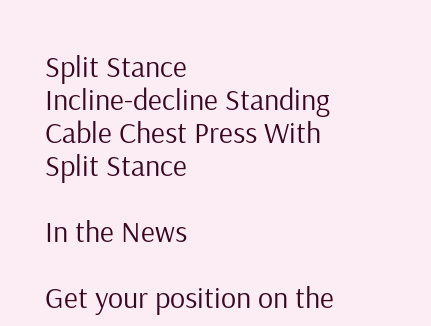Split Stance
Incline-decline Standing Cable Chest Press With Split Stance

In the News

Get your position on the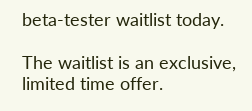beta-tester waitlist today.

The waitlist is an exclusive, limited time offer.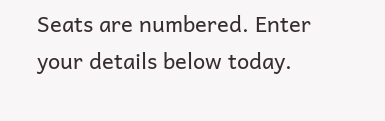Seats are numbered. Enter your details below today.